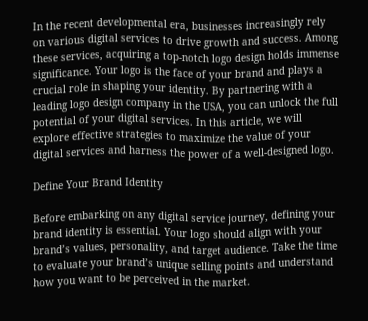In the recent developmental era, businesses increasingly rely on various digital services to drive growth and success. Among these services, acquiring a top-notch logo design holds immense significance. Your logo is the face of your brand and plays a crucial role in shaping your identity. By partnering with a leading logo design company in the USA, you can unlock the full potential of your digital services. In this article, we will explore effective strategies to maximize the value of your digital services and harness the power of a well-designed logo.

Define Your Brand Identity

Before embarking on any digital service journey, defining your brand identity is essential. Your logo should align with your brand’s values, personality, and target audience. Take the time to evaluate your brand’s unique selling points and understand how you want to be perceived in the market.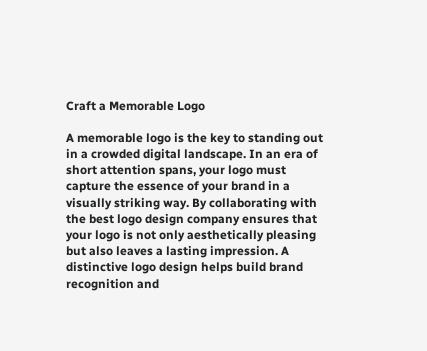Craft a Memorable Logo

A memorable logo is the key to standing out in a crowded digital landscape. In an era of short attention spans, your logo must capture the essence of your brand in a visually striking way. By collaborating with the best logo design company ensures that your logo is not only aesthetically pleasing but also leaves a lasting impression. A distinctive logo design helps build brand recognition and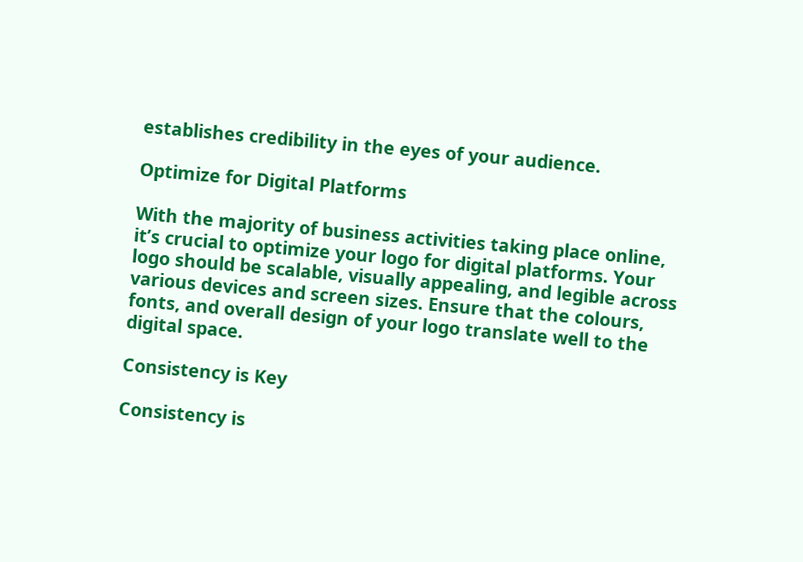establishes credibility in the eyes of your audience.

Optimize for Digital Platforms

With the majority of business activities taking place online, it’s crucial to optimize your logo for digital platforms. Your logo should be scalable, visually appealing, and legible across various devices and screen sizes. Ensure that the colours, fonts, and overall design of your logo translate well to the digital space.

Consistency is Key

Consistency is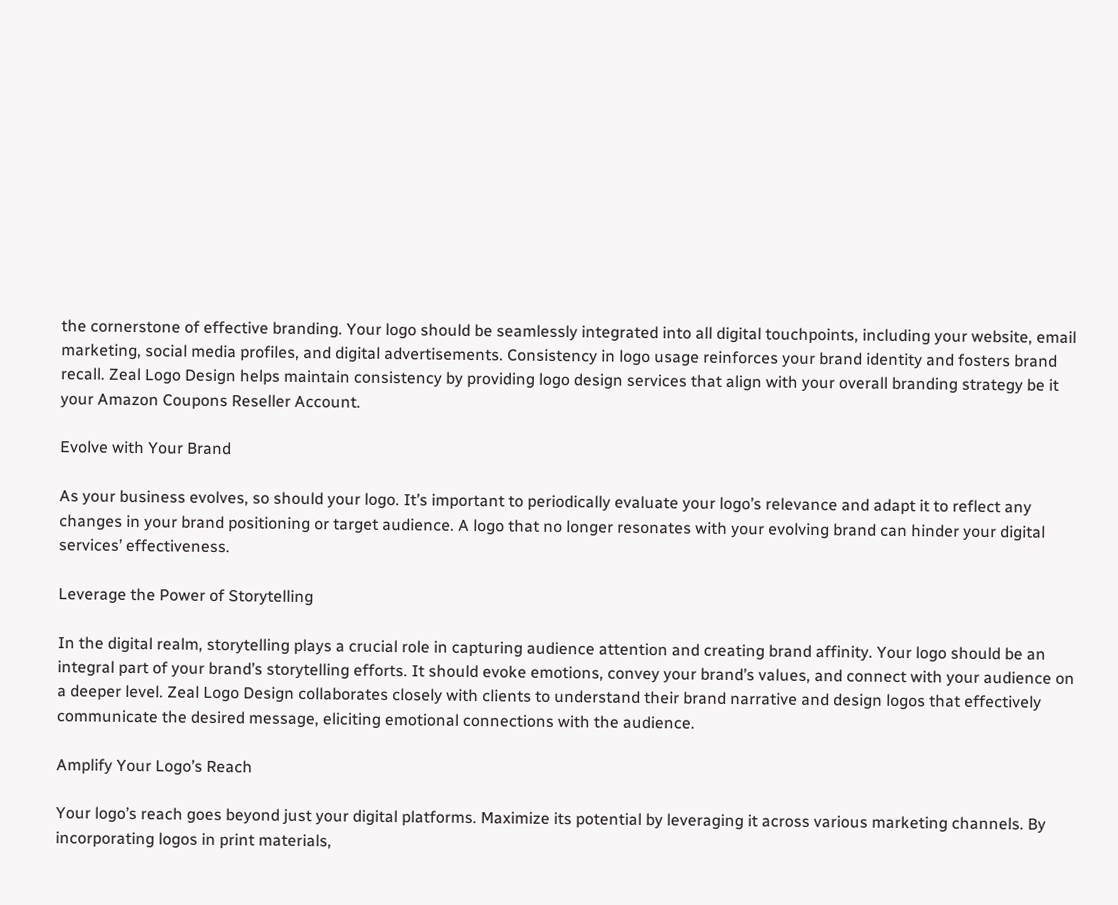the cornerstone of effective branding. Your logo should be seamlessly integrated into all digital touchpoints, including your website, email marketing, social media profiles, and digital advertisements. Consistency in logo usage reinforces your brand identity and fosters brand recall. Zeal Logo Design helps maintain consistency by providing logo design services that align with your overall branding strategy be it your Amazon Coupons Reseller Account.

Evolve with Your Brand

As your business evolves, so should your logo. It’s important to periodically evaluate your logo’s relevance and adapt it to reflect any changes in your brand positioning or target audience. A logo that no longer resonates with your evolving brand can hinder your digital services’ effectiveness.

Leverage the Power of Storytelling

In the digital realm, storytelling plays a crucial role in capturing audience attention and creating brand affinity. Your logo should be an integral part of your brand’s storytelling efforts. It should evoke emotions, convey your brand’s values, and connect with your audience on a deeper level. Zeal Logo Design collaborates closely with clients to understand their brand narrative and design logos that effectively communicate the desired message, eliciting emotional connections with the audience.

Amplify Your Logo’s Reach

Your logo’s reach goes beyond just your digital platforms. Maximize its potential by leveraging it across various marketing channels. By incorporating logos in print materials,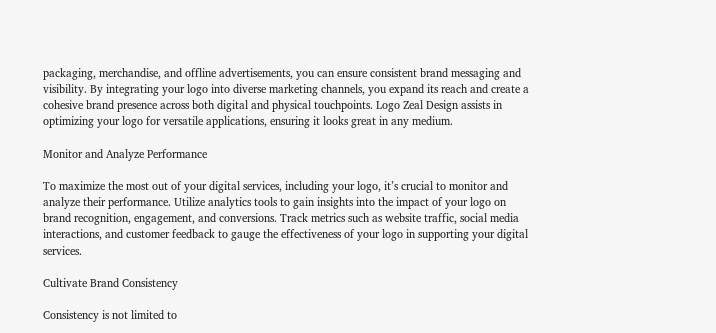packaging, merchandise, and offline advertisements, you can ensure consistent brand messaging and visibility. By integrating your logo into diverse marketing channels, you expand its reach and create a cohesive brand presence across both digital and physical touchpoints. Logo Zeal Design assists in optimizing your logo for versatile applications, ensuring it looks great in any medium.

Monitor and Analyze Performance

To maximize the most out of your digital services, including your logo, it’s crucial to monitor and analyze their performance. Utilize analytics tools to gain insights into the impact of your logo on brand recognition, engagement, and conversions. Track metrics such as website traffic, social media interactions, and customer feedback to gauge the effectiveness of your logo in supporting your digital services.

Cultivate Brand Consistency

Consistency is not limited to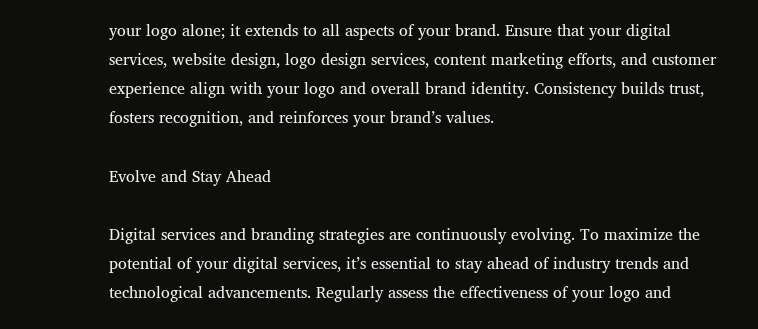your logo alone; it extends to all aspects of your brand. Ensure that your digital services, website design, logo design services, content marketing efforts, and customer experience align with your logo and overall brand identity. Consistency builds trust, fosters recognition, and reinforces your brand’s values.

Evolve and Stay Ahead

Digital services and branding strategies are continuously evolving. To maximize the potential of your digital services, it’s essential to stay ahead of industry trends and technological advancements. Regularly assess the effectiveness of your logo and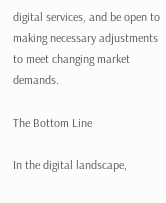digital services, and be open to making necessary adjustments to meet changing market demands.

The Bottom Line

In the digital landscape,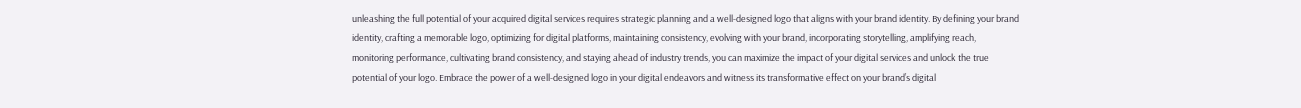unleashing the full potential of your acquired digital services requires strategic planning and a well-designed logo that aligns with your brand identity. By defining your brand identity, crafting a memorable logo, optimizing for digital platforms, maintaining consistency, evolving with your brand, incorporating storytelling, amplifying reach, monitoring performance, cultivating brand consistency, and staying ahead of industry trends, you can maximize the impact of your digital services and unlock the true potential of your logo. Embrace the power of a well-designed logo in your digital endeavors and witness its transformative effect on your brand’s digital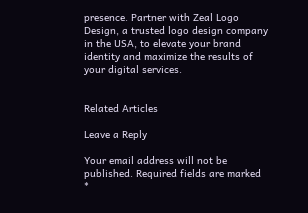presence. Partner with Zeal Logo Design, a trusted logo design company in the USA, to elevate your brand identity and maximize the results of your digital services.


Related Articles

Leave a Reply

Your email address will not be published. Required fields are marked *